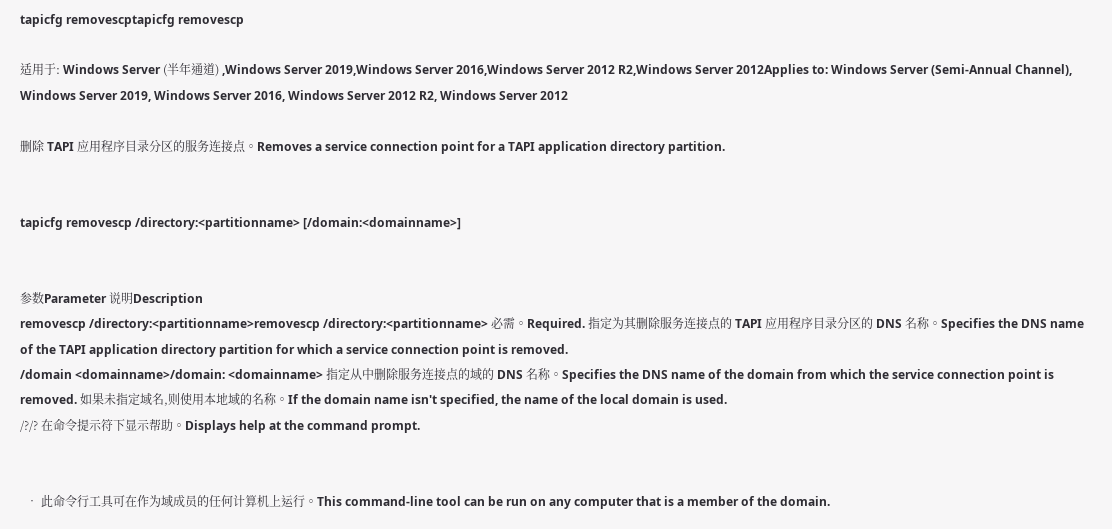tapicfg removescptapicfg removescp

适用于: Windows Server (半年通道) ,Windows Server 2019,Windows Server 2016,Windows Server 2012 R2,Windows Server 2012Applies to: Windows Server (Semi-Annual Channel), Windows Server 2019, Windows Server 2016, Windows Server 2012 R2, Windows Server 2012

删除 TAPI 应用程序目录分区的服务连接点。Removes a service connection point for a TAPI application directory partition.


tapicfg removescp /directory:<partitionname> [/domain:<domainname>]


参数Parameter 说明Description
removescp /directory:<partitionname>removescp /directory:<partitionname> 必需。Required. 指定为其删除服务连接点的 TAPI 应用程序目录分区的 DNS 名称。Specifies the DNS name of the TAPI application directory partition for which a service connection point is removed.
/domain <domainname>/domain: <domainname> 指定从中删除服务连接点的域的 DNS 名称。Specifies the DNS name of the domain from which the service connection point is removed. 如果未指定域名,则使用本地域的名称。If the domain name isn't specified, the name of the local domain is used.
/?/? 在命令提示符下显示帮助。Displays help at the command prompt.


  • 此命令行工具可在作为域成员的任何计算机上运行。This command-line tool can be run on any computer that is a member of the domain.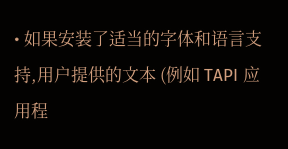• 如果安装了适当的字体和语言支持,用户提供的文本 (例如 TAPI 应用程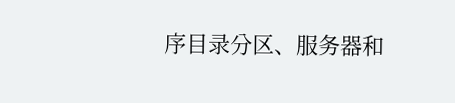序目录分区、服务器和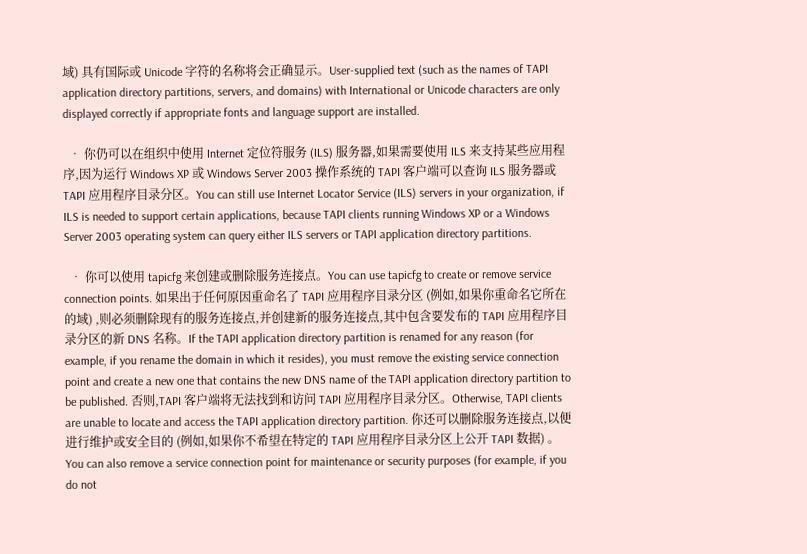域) 具有国际或 Unicode 字符的名称将会正确显示。User-supplied text (such as the names of TAPI application directory partitions, servers, and domains) with International or Unicode characters are only displayed correctly if appropriate fonts and language support are installed.

  • 你仍可以在组织中使用 Internet 定位符服务 (ILS) 服务器,如果需要使用 ILS 来支持某些应用程序,因为运行 Windows XP 或 Windows Server 2003 操作系统的 TAPI 客户端可以查询 ILS 服务器或 TAPI 应用程序目录分区。You can still use Internet Locator Service (ILS) servers in your organization, if ILS is needed to support certain applications, because TAPI clients running Windows XP or a Windows Server 2003 operating system can query either ILS servers or TAPI application directory partitions.

  • 你可以使用 tapicfg 来创建或删除服务连接点。You can use tapicfg to create or remove service connection points. 如果出于任何原因重命名了 TAPI 应用程序目录分区 (例如,如果你重命名它所在的域) ,则必须删除现有的服务连接点,并创建新的服务连接点,其中包含要发布的 TAPI 应用程序目录分区的新 DNS 名称。If the TAPI application directory partition is renamed for any reason (for example, if you rename the domain in which it resides), you must remove the existing service connection point and create a new one that contains the new DNS name of the TAPI application directory partition to be published. 否则,TAPI 客户端将无法找到和访问 TAPI 应用程序目录分区。Otherwise, TAPI clients are unable to locate and access the TAPI application directory partition. 你还可以删除服务连接点,以便进行维护或安全目的 (例如,如果你不希望在特定的 TAPI 应用程序目录分区上公开 TAPI 数据) 。You can also remove a service connection point for maintenance or security purposes (for example, if you do not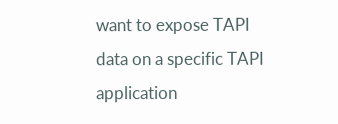want to expose TAPI data on a specific TAPI application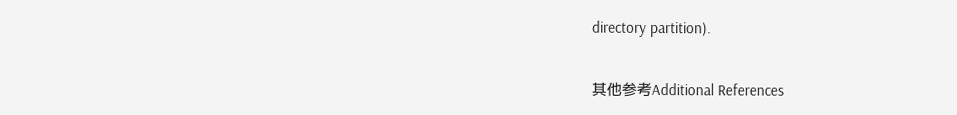directory partition).

其他参考Additional References